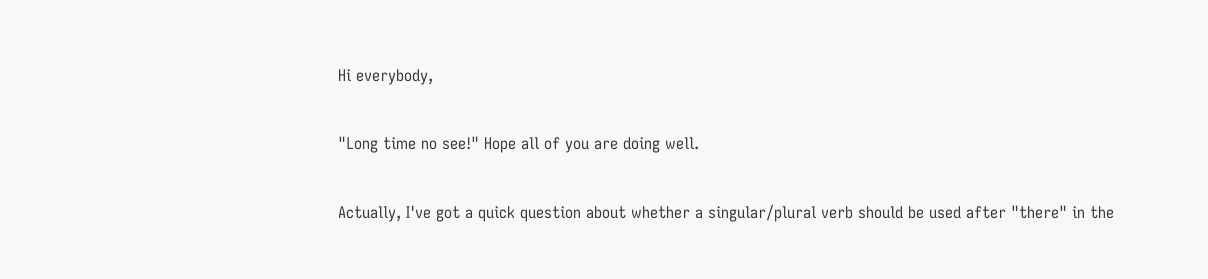Hi everybody,

"Long time no see!" Hope all of you are doing well.

Actually, I've got a quick question about whether a singular/plural verb should be used after "there" in the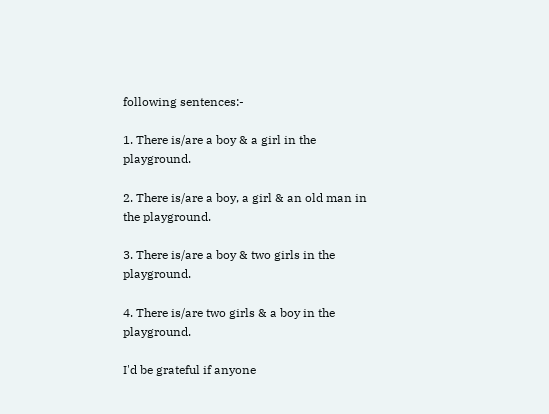following sentences:-

1. There is/are a boy & a girl in the playground.

2. There is/are a boy, a girl & an old man in the playground.

3. There is/are a boy & two girls in the playground.

4. There is/are two girls & a boy in the playground.

I'd be grateful if anyone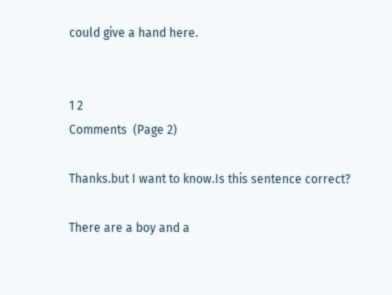could give a hand here.


1 2
Comments  (Page 2)

Thanks.but I want to know.Is this sentence correct?

There are a boy and a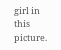girl in this picture.